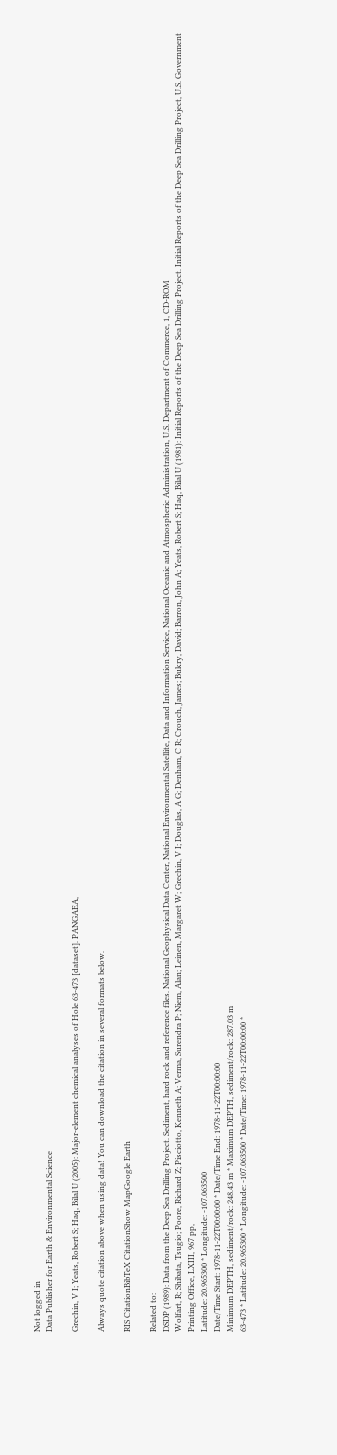Not logged in
Data Publisher for Earth & Environmental Science

Grechin, V I; Yeats, Robert S; Haq, Bilal U (2005): Major-element chemical analyses of Hole 63-473 [dataset]. PANGAEA,

Always quote citation above when using data! You can download the citation in several formats below.

RIS CitationBibTeX CitationShow MapGoogle Earth

Related to:
DSDP (1989): Data from the Deep Sea Drilling Project. Sediment, hard rock and reference files. National Geophysical Data Center, National Environmental Satellite, Data and Information Service, National Oceanic and Atmospheric Administration, U.S. Department of Commerce, 1, CD-ROM
Wolfart, R; Shibata, Tsugio; Poore, Richard Z; Pisciotto, Kenneth A; Verma, Surendra P; Niem, Alan; Leinen, Margaret W; Grechin, V I; Douglas, A G; Denham, C R; Crouch, James; Bukry, David; Barron, John A; Yeats, Robert S; Haq, Bilal U (1981): Initial Reports of the Deep Sea Drilling Project. Initial Reports of the Deep Sea Drilling Project, U.S. Government Printing Office, LXIII, 967 pp,
Latitude: 20.965300 * Longitude: -107.063500
Date/Time Start: 1978-11-22T00:00:00 * Date/Time End: 1978-11-22T00:00:00
Minimum DEPTH, sediment/rock: 248.43 m * Maximum DEPTH, sediment/rock: 287.03 m
63-473 * Latitude: 20.965300 * Longitude: -107.063500 * Date/Time: 1978-11-22T00:00:00 *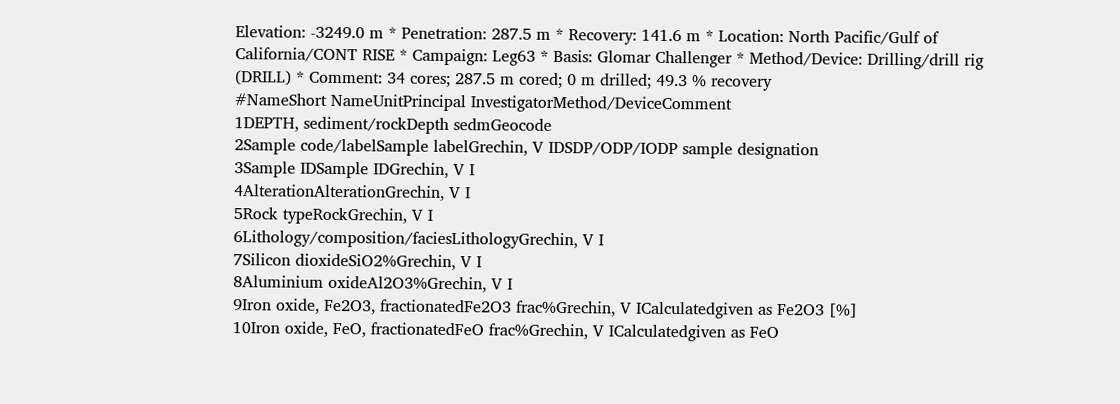Elevation: -3249.0 m * Penetration: 287.5 m * Recovery: 141.6 m * Location: North Pacific/Gulf of California/CONT RISE * Campaign: Leg63 * Basis: Glomar Challenger * Method/Device: Drilling/drill rig (DRILL) * Comment: 34 cores; 287.5 m cored; 0 m drilled; 49.3 % recovery
#NameShort NameUnitPrincipal InvestigatorMethod/DeviceComment
1DEPTH, sediment/rockDepth sedmGeocode
2Sample code/labelSample labelGrechin, V IDSDP/ODP/IODP sample designation
3Sample IDSample IDGrechin, V I
4AlterationAlterationGrechin, V I
5Rock typeRockGrechin, V I
6Lithology/composition/faciesLithologyGrechin, V I
7Silicon dioxideSiO2%Grechin, V I
8Aluminium oxideAl2O3%Grechin, V I
9Iron oxide, Fe2O3, fractionatedFe2O3 frac%Grechin, V ICalculatedgiven as Fe2O3 [%]
10Iron oxide, FeO, fractionatedFeO frac%Grechin, V ICalculatedgiven as FeO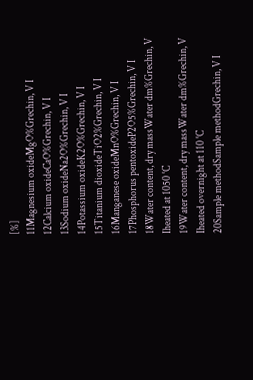[%]
11Magnesium oxideMgO%Grechin, V I
12Calcium oxideCaO%Grechin, V I
13Sodium oxideNa2O%Grechin, V I
14Potassium oxideK2O%Grechin, V I
15Titanium dioxideTiO2%Grechin, V I
16Manganese oxideMnO%Grechin, V I
17Phosphorus pentoxideP2O5%Grechin, V I
18Water content, dry massWater dm%Grechin, V Iheated at 1050 °C
19Water content, dry massWater dm%Grechin, V Iheated overnight at 110 °C
20Sample methodSample methodGrechin, V I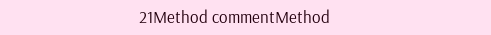21Method commentMethod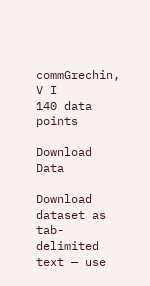commGrechin, V I
140 data points

Download Data

Download dataset as tab-delimited text — use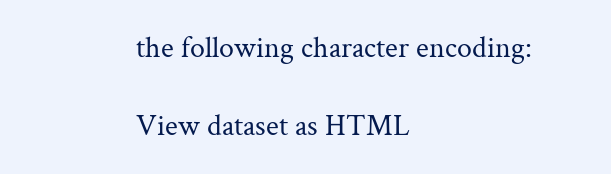the following character encoding:

View dataset as HTML